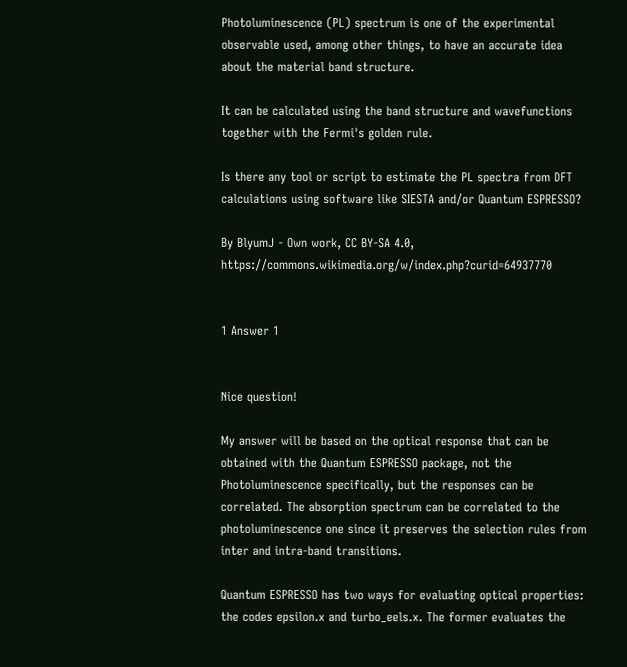Photoluminescence (PL) spectrum is one of the experimental observable used, among other things, to have an accurate idea about the material band structure.

It can be calculated using the band structure and wavefunctions together with the Fermi's golden rule.

Is there any tool or script to estimate the PL spectra from DFT calculations using software like SIESTA and/or Quantum ESPRESSO?

By BlyumJ - Own work, CC BY-SA 4.0, https://commons.wikimedia.org/w/index.php?curid=64937770


1 Answer 1


Nice question!

My answer will be based on the optical response that can be obtained with the Quantum ESPRESSO package, not the Photoluminescence specifically, but the responses can be correlated. The absorption spectrum can be correlated to the photoluminescence one since it preserves the selection rules from inter and intra-band transitions.

Quantum ESPRESSO has two ways for evaluating optical properties: the codes epsilon.x and turbo_eels.x. The former evaluates the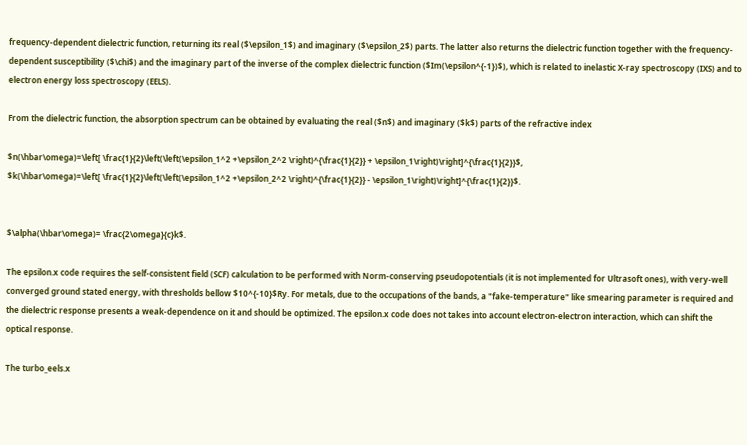frequency-dependent dielectric function, returning its real ($\epsilon_1$) and imaginary ($\epsilon_2$) parts. The latter also returns the dielectric function together with the frequency-dependent susceptibility ($\chi$) and the imaginary part of the inverse of the complex dielectric function ($Im(\epsilon^{-1})$), which is related to inelastic X-ray spectroscopy (IXS) and to electron energy loss spectroscopy (EELS).

From the dielectric function, the absorption spectrum can be obtained by evaluating the real ($n$) and imaginary ($k$) parts of the refractive index

$n(\hbar\omega)=\left[ \frac{1}{2}\left(\left(\epsilon_1^2 +\epsilon_2^2 \right)^{\frac{1}{2}} + \epsilon_1\right)\right]^{\frac{1}{2}}$,
$k(\hbar\omega)=\left[ \frac{1}{2}\left(\left(\epsilon_1^2 +\epsilon_2^2 \right)^{\frac{1}{2}} - \epsilon_1\right)\right]^{\frac{1}{2}}$.


$\alpha(\hbar\omega)= \frac{2\omega}{c}k$.

The epsilon.x code requires the self-consistent field (SCF) calculation to be performed with Norm-conserving pseudopotentials (it is not implemented for Ultrasoft ones), with very-well converged ground stated energy, with thresholds bellow $10^{-10}$Ry. For metals, due to the occupations of the bands, a "fake-temperature" like smearing parameter is required and the dielectric response presents a weak-dependence on it and should be optimized. The epsilon.x code does not takes into account electron-electron interaction, which can shift the optical response.

The turbo_eels.x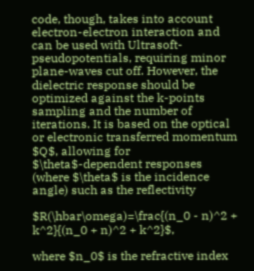code, though, takes into account electron-electron interaction and can be used with Ultrasoft-pseudopotentials, requiring minor plane-waves cut off. However, the dielectric response should be optimized against the k-points sampling and the number of iterations. It is based on the optical or electronic transferred momentum $Q$, allowing for $\theta$-dependent responses (where $\theta$ is the incidence angle) such as the reflectivity

$R(\hbar\omega)=\frac{(n_0 - n)^2 + k^2}{(n_0 + n)^2 + k^2}$,

where $n_0$ is the refractive index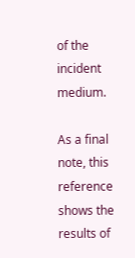of the incident medium.

As a final note, this reference shows the results of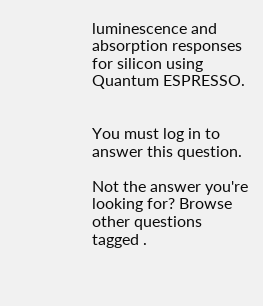luminescence and absorption responses for silicon using Quantum ESPRESSO.


You must log in to answer this question.

Not the answer you're looking for? Browse other questions tagged .